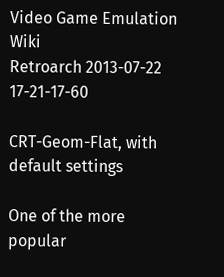Video Game Emulation Wiki
Retroarch 2013-07-22 17-21-17-60

CRT-Geom-Flat, with default settings

One of the more popular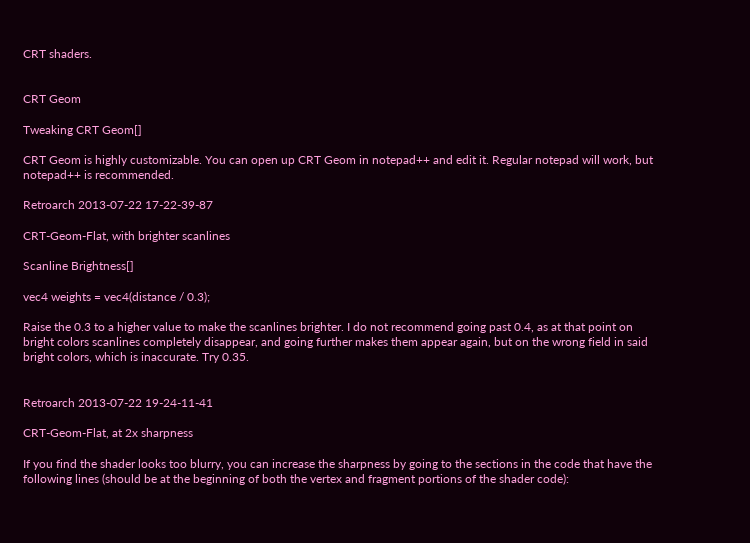CRT shaders.


CRT Geom

Tweaking CRT Geom[]

CRT Geom is highly customizable. You can open up CRT Geom in notepad++ and edit it. Regular notepad will work, but notepad++ is recommended.

Retroarch 2013-07-22 17-22-39-87

CRT-Geom-Flat, with brighter scanlines

Scanline Brightness[]

vec4 weights = vec4(distance / 0.3);

Raise the 0.3 to a higher value to make the scanlines brighter. I do not recommend going past 0.4, as at that point on bright colors scanlines completely disappear, and going further makes them appear again, but on the wrong field in said bright colors, which is inaccurate. Try 0.35.


Retroarch 2013-07-22 19-24-11-41

CRT-Geom-Flat, at 2x sharpness

If you find the shader looks too blurry, you can increase the sharpness by going to the sections in the code that have the following lines (should be at the beginning of both the vertex and fragment portions of the shader code):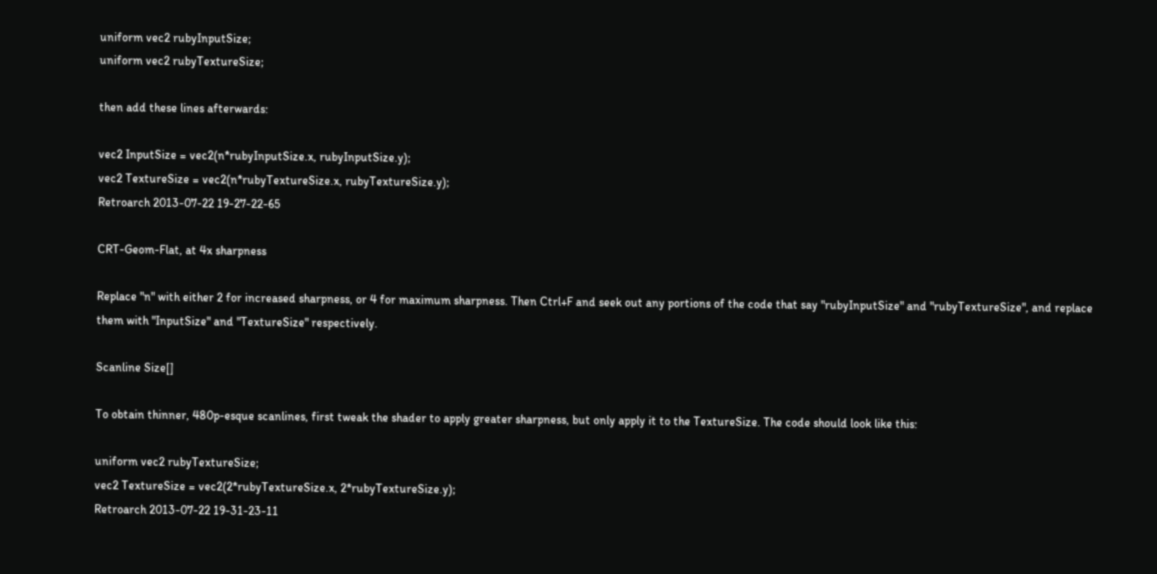uniform vec2 rubyInputSize;
uniform vec2 rubyTextureSize;

then add these lines afterwards:

vec2 InputSize = vec2(n*rubyInputSize.x, rubyInputSize.y);
vec2 TextureSize = vec2(n*rubyTextureSize.x, rubyTextureSize.y);
Retroarch 2013-07-22 19-27-22-65

CRT-Geom-Flat, at 4x sharpness

Replace "n" with either 2 for increased sharpness, or 4 for maximum sharpness. Then Ctrl+F and seek out any portions of the code that say "rubyInputSize" and "rubyTextureSize", and replace them with "InputSize" and "TextureSize" respectively.

Scanline Size[]

To obtain thinner, 480p-esque scanlines, first tweak the shader to apply greater sharpness, but only apply it to the TextureSize. The code should look like this:

uniform vec2 rubyTextureSize;
vec2 TextureSize = vec2(2*rubyTextureSize.x, 2*rubyTextureSize.y);
Retroarch 2013-07-22 19-31-23-11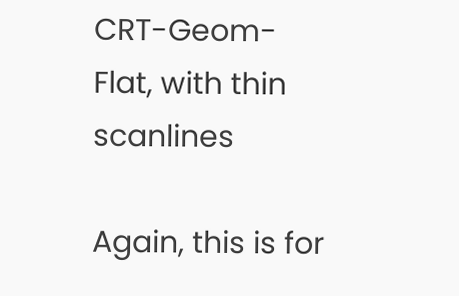CRT-Geom-Flat, with thin scanlines

Again, this is for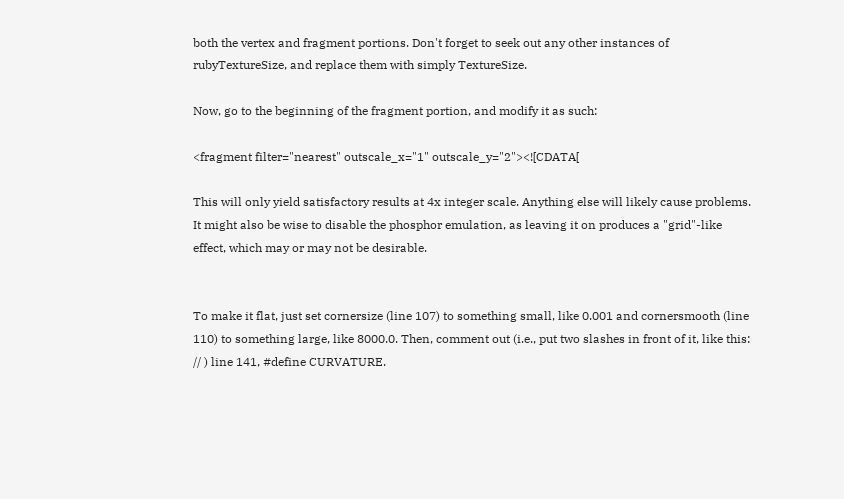both the vertex and fragment portions. Don't forget to seek out any other instances of rubyTextureSize, and replace them with simply TextureSize.

Now, go to the beginning of the fragment portion, and modify it as such:

<fragment filter="nearest" outscale_x="1" outscale_y="2"><![CDATA[

This will only yield satisfactory results at 4x integer scale. Anything else will likely cause problems. It might also be wise to disable the phosphor emulation, as leaving it on produces a "grid"-like effect, which may or may not be desirable.


To make it flat, just set cornersize (line 107) to something small, like 0.001 and cornersmooth (line 110) to something large, like 8000.0. Then, comment out (i.e., put two slashes in front of it, like this: // ) line 141, #define CURVATURE.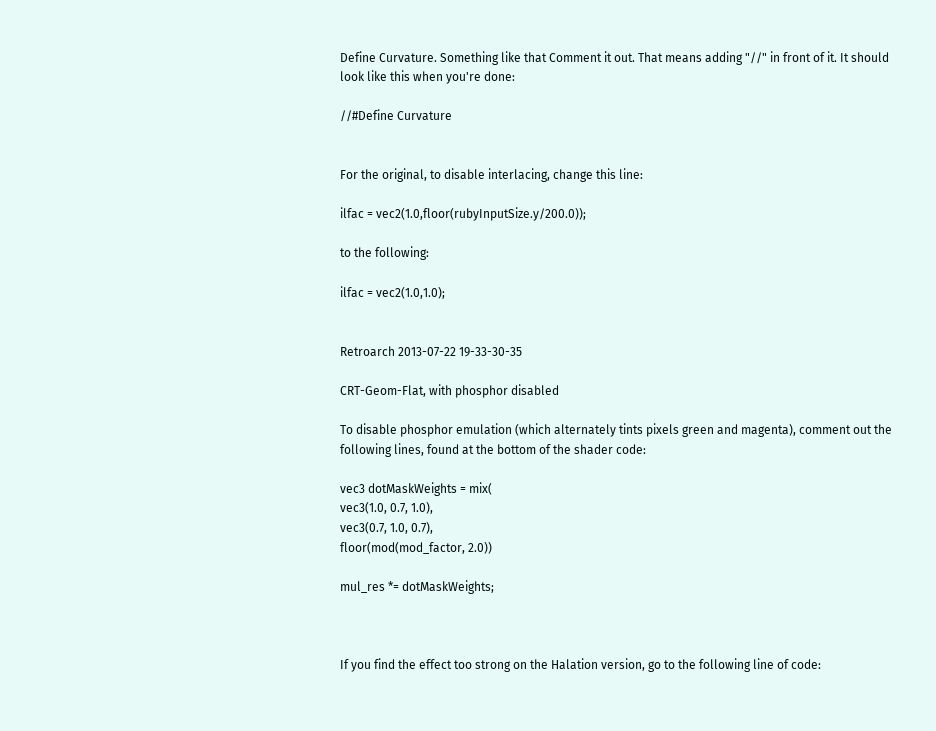Define Curvature. Something like that Comment it out. That means adding "//" in front of it. It should look like this when you're done:

//#Define Curvature


For the original, to disable interlacing, change this line:

ilfac = vec2(1.0,floor(rubyInputSize.y/200.0));

to the following:

ilfac = vec2(1.0,1.0);


Retroarch 2013-07-22 19-33-30-35

CRT-Geom-Flat, with phosphor disabled

To disable phosphor emulation (which alternately tints pixels green and magenta), comment out the following lines, found at the bottom of the shader code:

vec3 dotMaskWeights = mix(
vec3(1.0, 0.7, 1.0),
vec3(0.7, 1.0, 0.7),
floor(mod(mod_factor, 2.0))

mul_res *= dotMaskWeights;



If you find the effect too strong on the Halation version, go to the following line of code: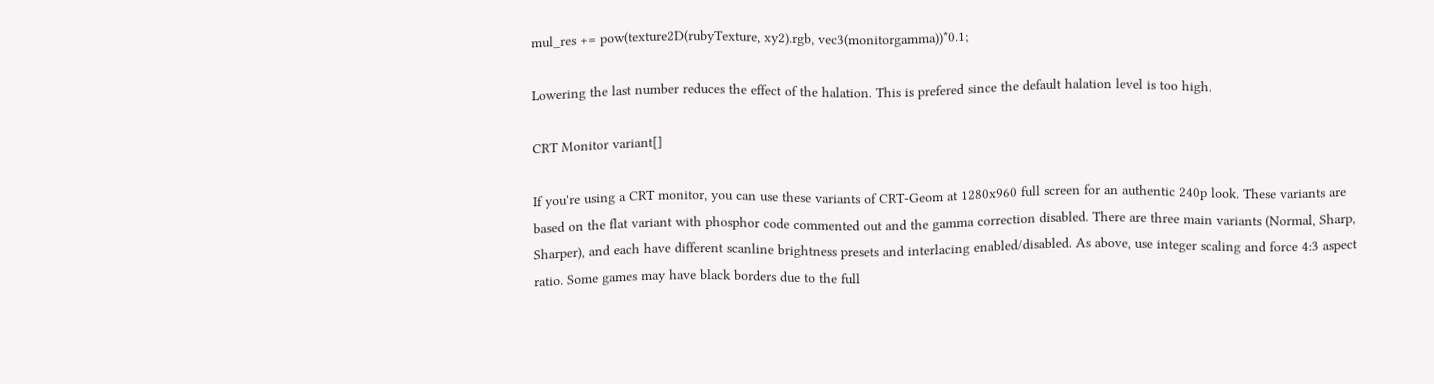mul_res += pow(texture2D(rubyTexture, xy2).rgb, vec3(monitorgamma))*0.1;

Lowering the last number reduces the effect of the halation. This is prefered since the default halation level is too high.

CRT Monitor variant[]

If you're using a CRT monitor, you can use these variants of CRT-Geom at 1280x960 full screen for an authentic 240p look. These variants are based on the flat variant with phosphor code commented out and the gamma correction disabled. There are three main variants (Normal, Sharp, Sharper), and each have different scanline brightness presets and interlacing enabled/disabled. As above, use integer scaling and force 4:3 aspect ratio. Some games may have black borders due to the full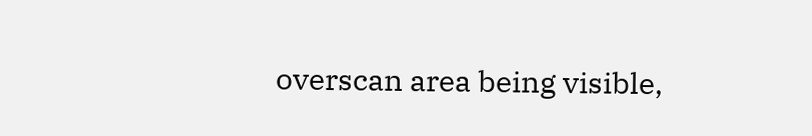overscan area being visible,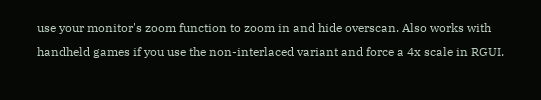use your monitor's zoom function to zoom in and hide overscan. Also works with handheld games if you use the non-interlaced variant and force a 4x scale in RGUI.